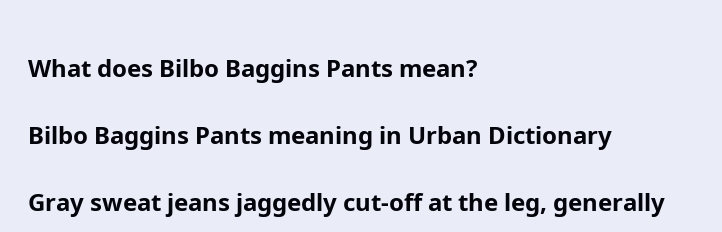What does Bilbo Baggins Pants mean?

Bilbo Baggins Pants meaning in Urban Dictionary

Gray sweat jeans jaggedly cut-off at the leg, generally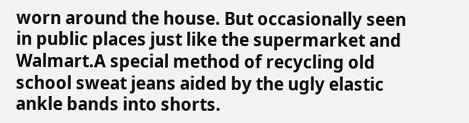worn around the house. But occasionally seen in public places just like the supermarket and Walmart.A special method of recycling old school sweat jeans aided by the ugly elastic ankle bands into shorts.